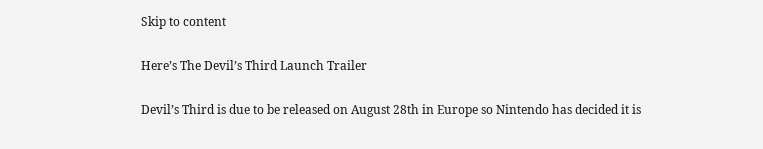Skip to content

Here’s The Devil’s Third Launch Trailer

Devil’s Third is due to be released on August 28th in Europe so Nintendo has decided it is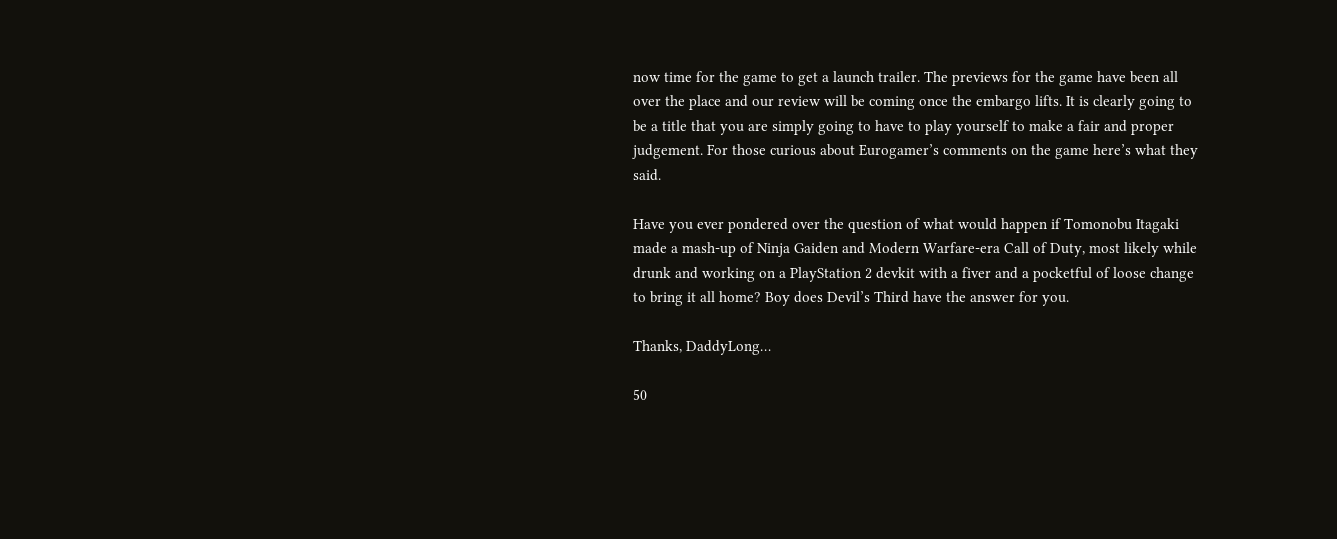now time for the game to get a launch trailer. The previews for the game have been all over the place and our review will be coming once the embargo lifts. It is clearly going to be a title that you are simply going to have to play yourself to make a fair and proper judgement. For those curious about Eurogamer’s comments on the game here’s what they said.

Have you ever pondered over the question of what would happen if Tomonobu Itagaki made a mash-up of Ninja Gaiden and Modern Warfare-era Call of Duty, most likely while drunk and working on a PlayStation 2 devkit with a fiver and a pocketful of loose change to bring it all home? Boy does Devil’s Third have the answer for you.

Thanks, DaddyLong…

50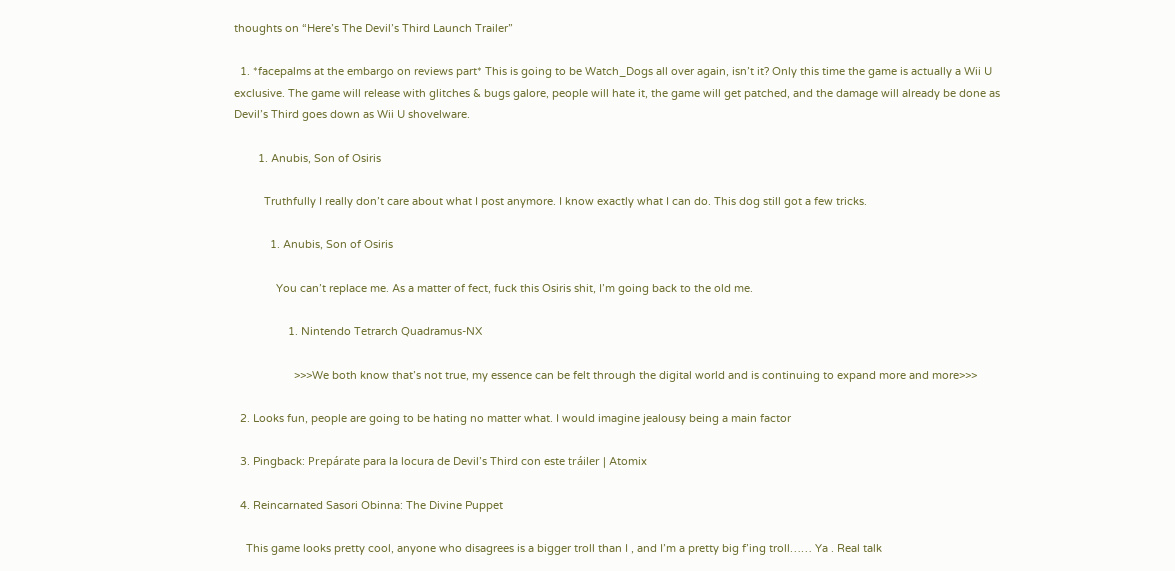thoughts on “Here’s The Devil’s Third Launch Trailer”

  1. *facepalms at the embargo on reviews part* This is going to be Watch_Dogs all over again, isn’t it? Only this time the game is actually a Wii U exclusive. The game will release with glitches & bugs galore, people will hate it, the game will get patched, and the damage will already be done as Devil’s Third goes down as Wii U shovelware.

        1. Anubis, Son of Osiris

          Truthfully I really don’t care about what I post anymore. I know exactly what I can do. This dog still got a few tricks.

            1. Anubis, Son of Osiris

              You can’t replace me. As a matter of fect, fuck this Osiris shit, I’m going back to the old me.

                  1. Nintendo Tetrarch Quadramus-NX

                    >>>We both know that’s not true, my essence can be felt through the digital world and is continuing to expand more and more>>>

  2. Looks fun, people are going to be hating no matter what. I would imagine jealousy being a main factor

  3. Pingback: Prepárate para la locura de Devil’s Third con este tráiler | Atomix

  4. Reincarnated Sasori Obinna: The Divine Puppet

    This game looks pretty cool, anyone who disagrees is a bigger troll than I , and I’m a pretty big f’ing troll…… Ya . Real talk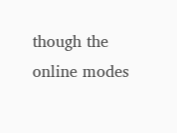though the online modes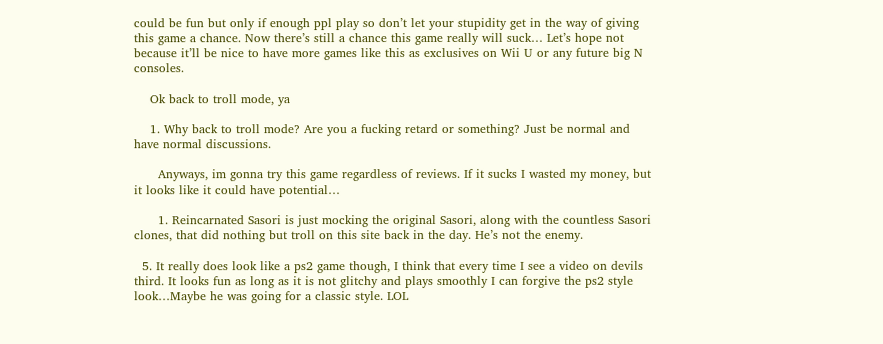could be fun but only if enough ppl play so don’t let your stupidity get in the way of giving this game a chance. Now there’s still a chance this game really will suck… Let’s hope not because it’ll be nice to have more games like this as exclusives on Wii U or any future big N consoles.

    Ok back to troll mode, ya

    1. Why back to troll mode? Are you a fucking retard or something? Just be normal and have normal discussions.

      Anyways, im gonna try this game regardless of reviews. If it sucks I wasted my money, but it looks like it could have potential…

      1. Reincarnated Sasori is just mocking the original Sasori, along with the countless Sasori clones, that did nothing but troll on this site back in the day. He’s not the enemy.

  5. It really does look like a ps2 game though, I think that every time I see a video on devils third. It looks fun as long as it is not glitchy and plays smoothly I can forgive the ps2 style look…Maybe he was going for a classic style. LOL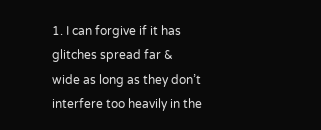1. I can forgive if it has glitches spread far & wide as long as they don’t interfere too heavily in the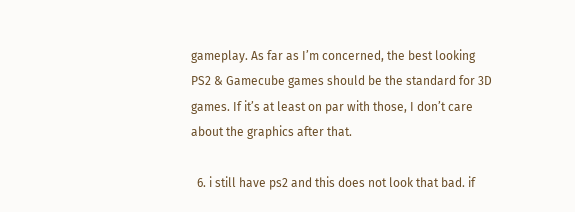gameplay. As far as I’m concerned, the best looking PS2 & Gamecube games should be the standard for 3D games. If it’s at least on par with those, I don’t care about the graphics after that.

  6. i still have ps2 and this does not look that bad. if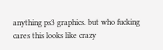anything ps3 graphics. but who fucking cares this looks like crazy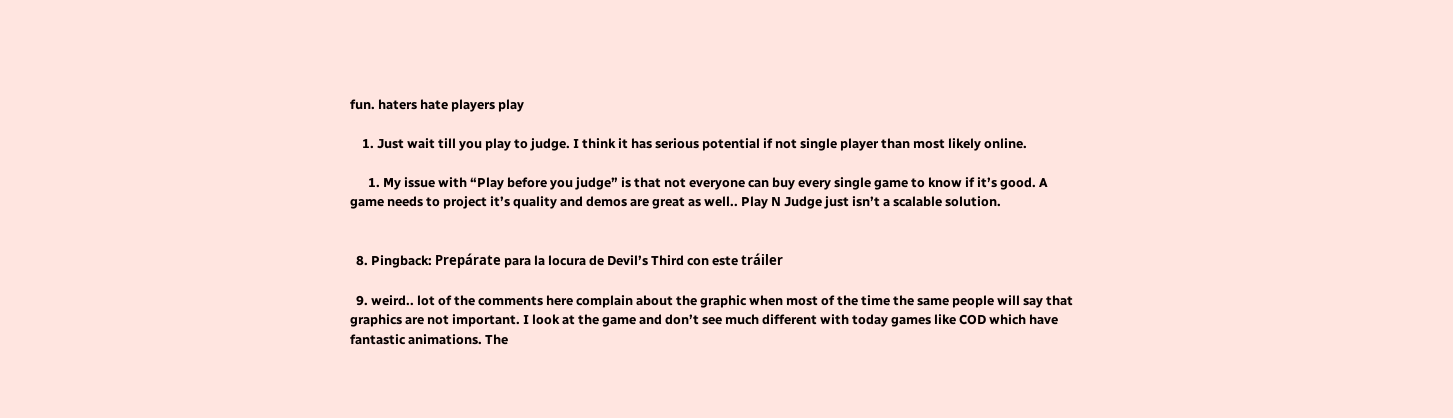fun. haters hate players play

    1. Just wait till you play to judge. I think it has serious potential if not single player than most likely online.

      1. My issue with “Play before you judge” is that not everyone can buy every single game to know if it’s good. A game needs to project it’s quality and demos are great as well.. Play N Judge just isn’t a scalable solution.


  8. Pingback: Prepárate para la locura de Devil’s Third con este tráiler

  9. weird.. lot of the comments here complain about the graphic when most of the time the same people will say that graphics are not important. I look at the game and don’t see much different with today games like COD which have fantastic animations. The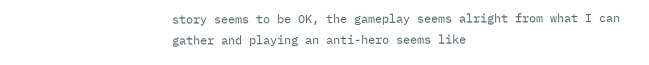story seems to be OK, the gameplay seems alright from what I can gather and playing an anti-hero seems like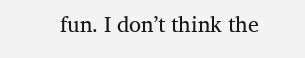fun. I don’t think the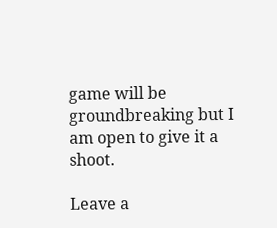game will be groundbreaking but I am open to give it a shoot.

Leave a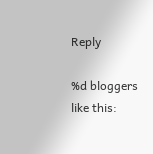Reply

%d bloggers like this: